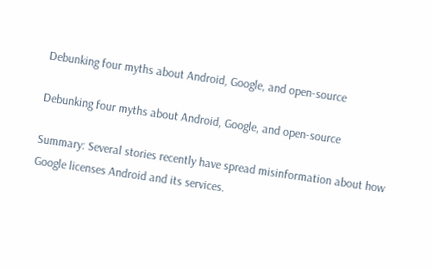Debunking four myths about Android, Google, and open-source

Debunking four myths about Android, Google, and open-source

Summary: Several stories recently have spread misinformation about how Google licenses Android and its services.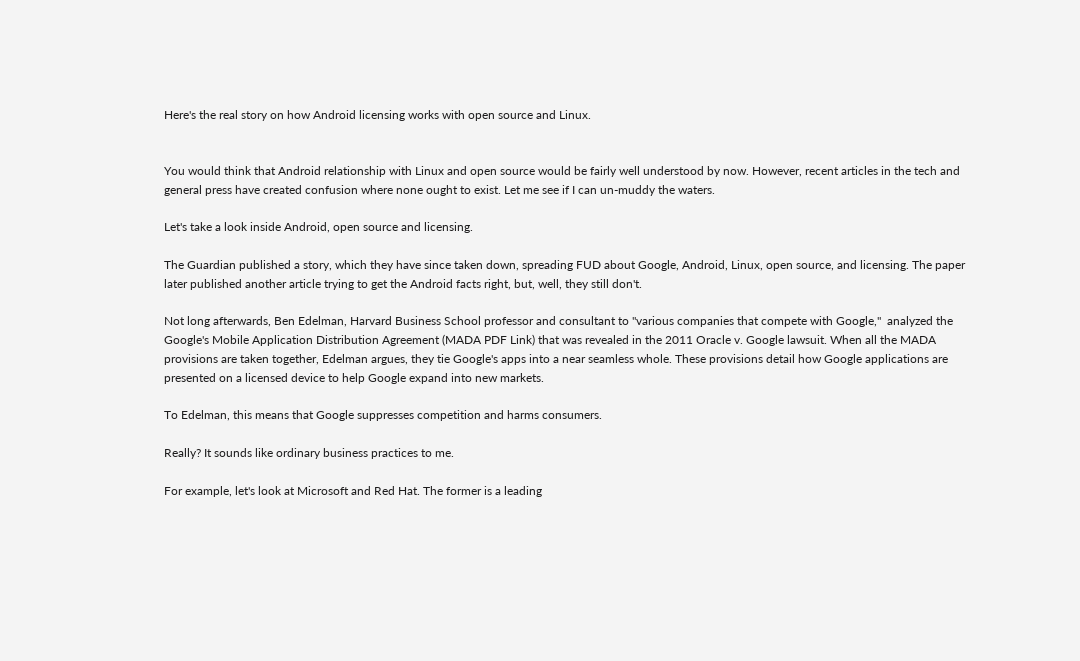Here's the real story on how Android licensing works with open source and Linux.


You would think that Android relationship with Linux and open source would be fairly well understood by now. However, recent articles in the tech and general press have created confusion where none ought to exist. Let me see if I can un-muddy the waters.

Let's take a look inside Android, open source and licensing.

The Guardian published a story, which they have since taken down, spreading FUD about Google, Android, Linux, open source, and licensing. The paper later published another article trying to get the Android facts right, but, well, they still don't.

Not long afterwards, Ben Edelman, Harvard Business School professor and consultant to "various companies that compete with Google,"  analyzed the Google's Mobile Application Distribution Agreement (MADA PDF Link) that was revealed in the 2011 Oracle v. Google lawsuit. When all the MADA provisions are taken together, Edelman argues, they tie Google's apps into a near seamless whole. These provisions detail how Google applications are presented on a licensed device to help Google expand into new markets.

To Edelman, this means that Google suppresses competition and harms consumers.

Really? It sounds like ordinary business practices to me.

For example, let's look at Microsoft and Red Hat. The former is a leading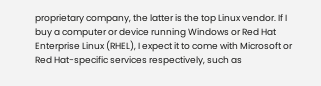proprietary company, the latter is the top Linux vendor. If I buy a computer or device running Windows or Red Hat Enterprise Linux (RHEL), I expect it to come with Microsoft or Red Hat-specific services respectively, such as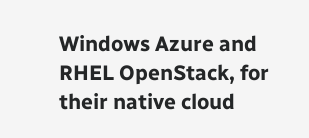Windows Azure and RHEL OpenStack, for their native cloud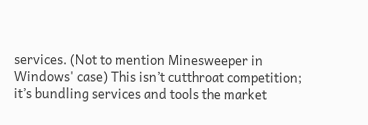services. (Not to mention Minesweeper in Windows' case) This isn’t cutthroat competition; it’s bundling services and tools the market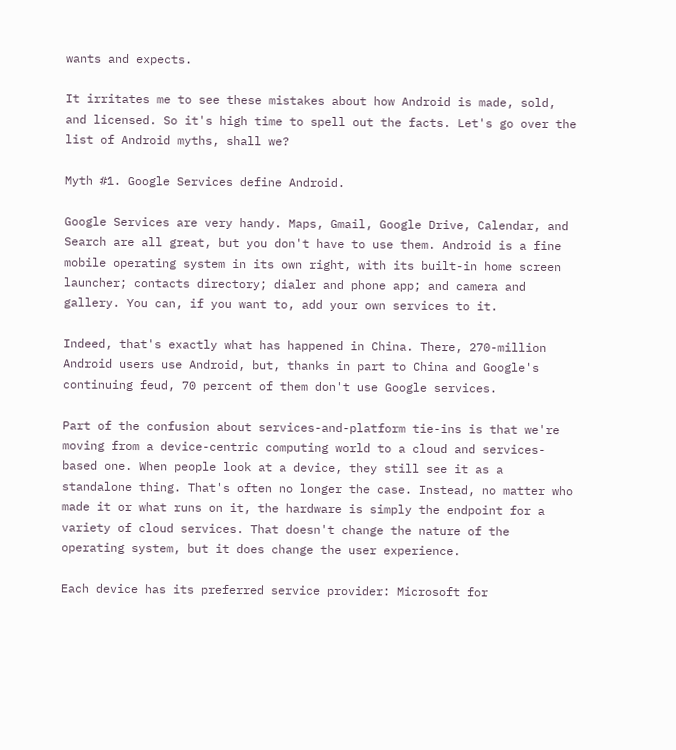wants and expects.

It irritates me to see these mistakes about how Android is made, sold, and licensed. So it's high time to spell out the facts. Let's go over the list of Android myths, shall we?

Myth #1. Google Services define Android.

Google Services are very handy. Maps, Gmail, Google Drive, Calendar, and Search are all great, but you don't have to use them. Android is a fine mobile operating system in its own right, with its built-in home screen launcher; contacts directory; dialer and phone app; and camera and gallery. You can, if you want to, add your own services to it.

Indeed, that's exactly what has happened in China. There, 270-million Android users use Android, but, thanks in part to China and Google's continuing feud, 70 percent of them don't use Google services.

Part of the confusion about services-and-platform tie-ins is that we're moving from a device-centric computing world to a cloud and services-based one. When people look at a device, they still see it as a standalone thing. That's often no longer the case. Instead, no matter who made it or what runs on it, the hardware is simply the endpoint for a variety of cloud services. That doesn't change the nature of the operating system, but it does change the user experience.

Each device has its preferred service provider: Microsoft for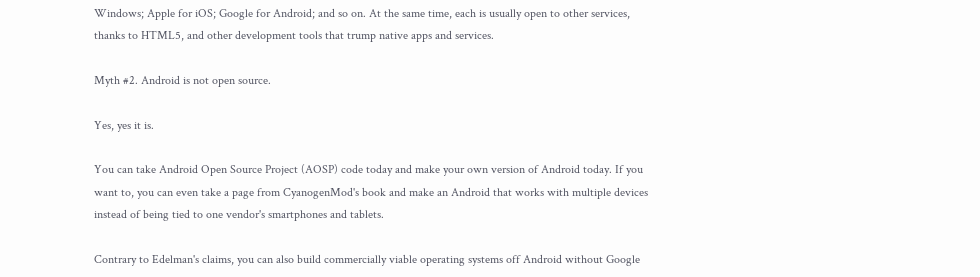Windows; Apple for iOS; Google for Android; and so on. At the same time, each is usually open to other services, thanks to HTML5, and other development tools that trump native apps and services.

Myth #2. Android is not open source.

Yes, yes it is.

You can take Android Open Source Project (AOSP) code today and make your own version of Android today. If you want to, you can even take a page from CyanogenMod's book and make an Android that works with multiple devices instead of being tied to one vendor's smartphones and tablets.

Contrary to Edelman's claims, you can also build commercially viable operating systems off Android without Google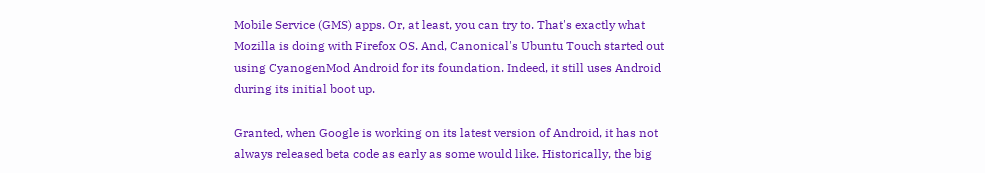Mobile Service (GMS) apps. Or, at least, you can try to. That's exactly what Mozilla is doing with Firefox OS. And, Canonical's Ubuntu Touch started out using CyanogenMod Android for its foundation. Indeed, it still uses Android during its initial boot up.

Granted, when Google is working on its latest version of Android, it has not always released beta code as early as some would like. Historically, the big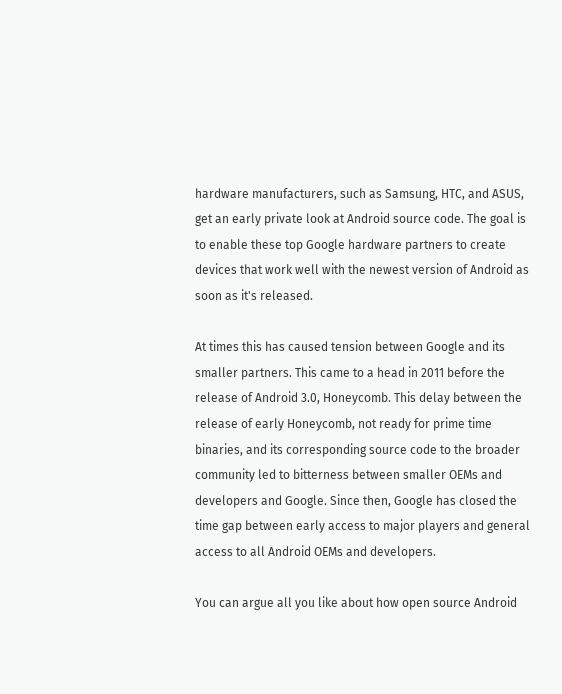hardware manufacturers, such as Samsung, HTC, and ASUS, get an early private look at Android source code. The goal is to enable these top Google hardware partners to create devices that work well with the newest version of Android as soon as it's released.

At times this has caused tension between Google and its smaller partners. This came to a head in 2011 before the release of Android 3.0, Honeycomb. This delay between the release of early Honeycomb, not ready for prime time binaries, and its corresponding source code to the broader community led to bitterness between smaller OEMs and developers and Google. Since then, Google has closed the time gap between early access to major players and general access to all Android OEMs and developers.

You can argue all you like about how open source Android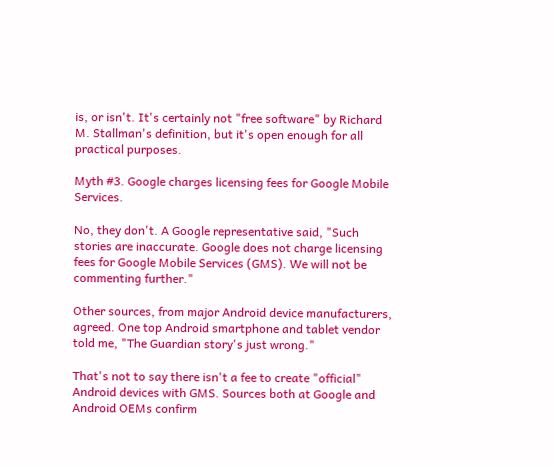is, or isn't. It's certainly not "free software" by Richard M. Stallman's definition, but it's open enough for all practical purposes.

Myth #3. Google charges licensing fees for Google Mobile Services.

No, they don't. A Google representative said, "Such stories are inaccurate. Google does not charge licensing fees for Google Mobile Services (GMS). We will not be commenting further."

Other sources, from major Android device manufacturers, agreed. One top Android smartphone and tablet vendor told me, "The Guardian story's just wrong."

That's not to say there isn't a fee to create "official" Android devices with GMS. Sources both at Google and Android OEMs confirm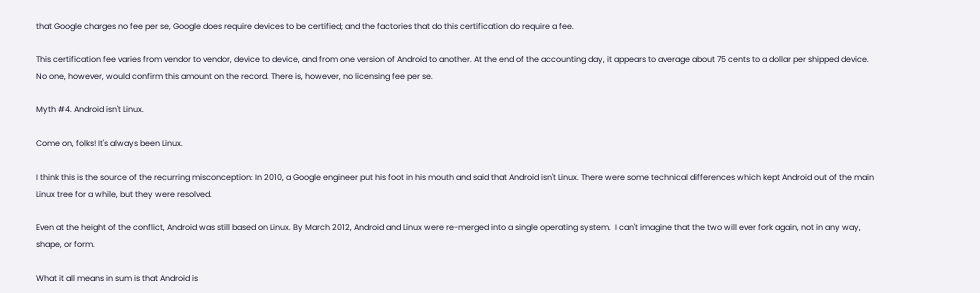that Google charges no fee per se, Google does require devices to be certified; and the factories that do this certification do require a fee.

This certification fee varies from vendor to vendor, device to device, and from one version of Android to another. At the end of the accounting day, it appears to average about 75 cents to a dollar per shipped device. No one, however, would confirm this amount on the record. There is, however, no licensing fee per se.

Myth #4. Android isn't Linux.

Come on, folks! It's always been Linux.

I think this is the source of the recurring misconception: In 2010, a Google engineer put his foot in his mouth and said that Android isn't Linux. There were some technical differences which kept Android out of the main Linux tree for a while, but they were resolved.

Even at the height of the conflict, Android was still based on Linux. By March 2012, Android and Linux were re-merged into a single operating system.  I can't imagine that the two will ever fork again, not in any way, shape, or form.

What it all means in sum is that Android is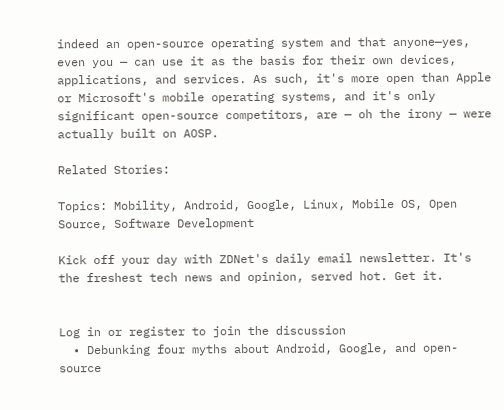indeed an open-source operating system and that anyone—yes, even you — can use it as the basis for their own devices, applications, and services. As such, it's more open than Apple or Microsoft's mobile operating systems, and it's only significant open-source competitors, are — oh the irony — were actually built on AOSP.

Related Stories:

Topics: Mobility, Android, Google, Linux, Mobile OS, Open Source, Software Development

Kick off your day with ZDNet's daily email newsletter. It's the freshest tech news and opinion, served hot. Get it.


Log in or register to join the discussion
  • Debunking four myths about Android, Google, and open-source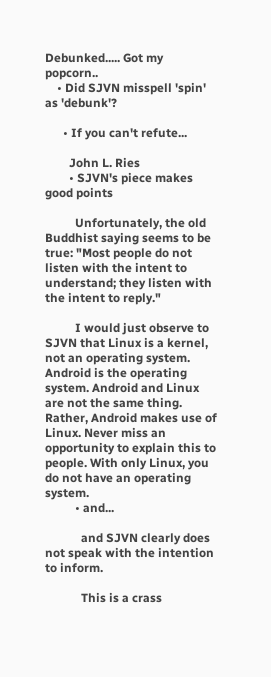Debunked..... Got my popcorn..
    • Did SJVN misspell 'spin' as 'debunk'?

      • If you can't refute...

        John L. Ries
        • SJVN's piece makes good points

          Unfortunately, the old Buddhist saying seems to be true: "Most people do not listen with the intent to understand; they listen with the intent to reply."

          I would just observe to SJVN that Linux is a kernel, not an operating system. Android is the operating system. Android and Linux are not the same thing. Rather, Android makes use of Linux. Never miss an opportunity to explain this to people. With only Linux, you do not have an operating system.
          • and...

            and SJVN clearly does not speak with the intention to inform.

            This is a crass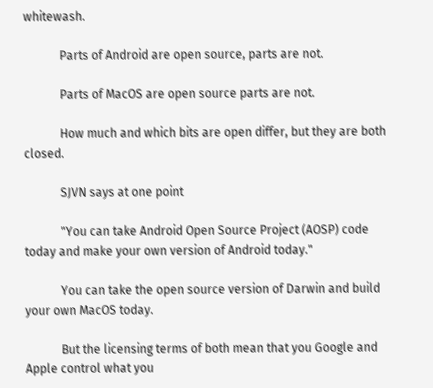whitewash.

            Parts of Android are open source, parts are not.

            Parts of MacOS are open source parts are not.

            How much and which bits are open differ, but they are both closed.

            SJVN says at one point

            "You can take Android Open Source Project (AOSP) code today and make your own version of Android today."

            You can take the open source version of Darwin and build your own MacOS today.

            But the licensing terms of both mean that you Google and Apple control what you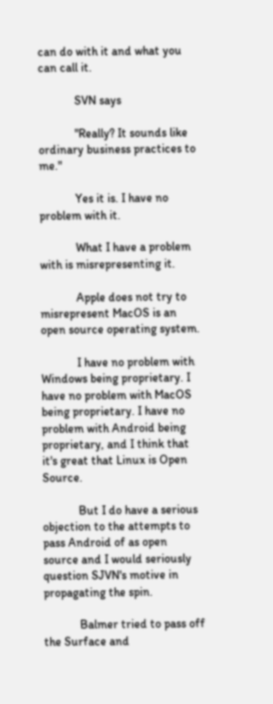can do with it and what you can call it.

            SVN says

            "Really? It sounds like ordinary business practices to me."

            Yes it is. I have no problem with it.

            What I have a problem with is misrepresenting it.

            Apple does not try to misrepresent MacOS is an open source operating system.

            I have no problem with Windows being proprietary. I have no problem with MacOS being proprietary. I have no problem with Android being proprietary, and I think that it's great that Linux is Open Source.

            But I do have a serious objection to the attempts to pass Android of as open source and I would seriously question SJVN's motive in propagating the spin.

            Balmer tried to pass off the Surface and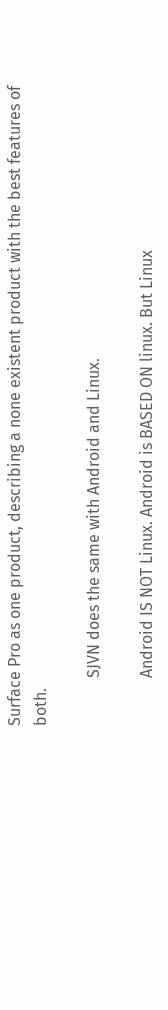Surface Pro as one product, describing a none existent product with the best features of both.

            SJVN does the same with Android and Linux.

            Android IS NOT Linux. Android is BASED ON linux. But Linux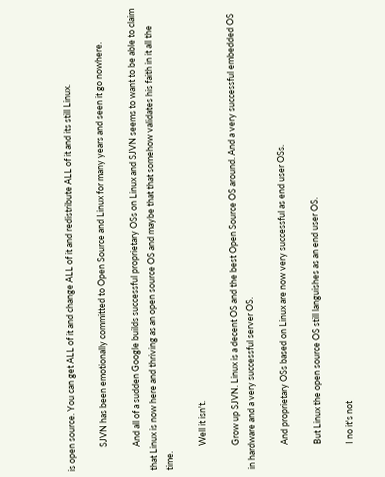is open source. You can get ALL of it and change ALL of it and redistribute ALL of it and its still Linux.

            SJVN has been emotionally committed to Open Source and Linux for many years and seen it go nowhere.

            And all of a sudden Google builds successful proprietary OSs on Linux and SJVN seems to want to be able to claim that Linux is now here and thriving as an open source OS and maybe that that somehow validates his faith in it all the time.

            Well it isn't.

            Grow up SJVN. Linux is a decent OS and the best Open Source OS around. And a very successful embedded OS in hardware and a very successful server OS.

            And proprietary OSs based on Linux are now very successful as end user OSs.

            But Linux the open source OS still languishes as an end user OS.

            I no it's not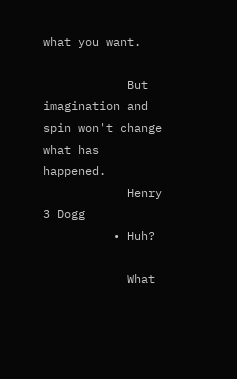what you want.

            But imagination and spin won't change what has happened.
            Henry 3 Dogg
          • Huh?

            What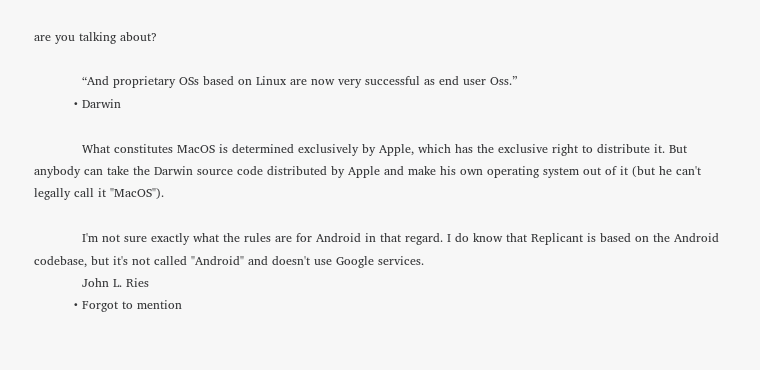are you talking about?

            “And proprietary OSs based on Linux are now very successful as end user Oss.”
          • Darwin

            What constitutes MacOS is determined exclusively by Apple, which has the exclusive right to distribute it. But anybody can take the Darwin source code distributed by Apple and make his own operating system out of it (but he can't legally call it "MacOS").

            I'm not sure exactly what the rules are for Android in that regard. I do know that Replicant is based on the Android codebase, but it's not called "Android" and doesn't use Google services.
            John L. Ries
          • Forgot to mention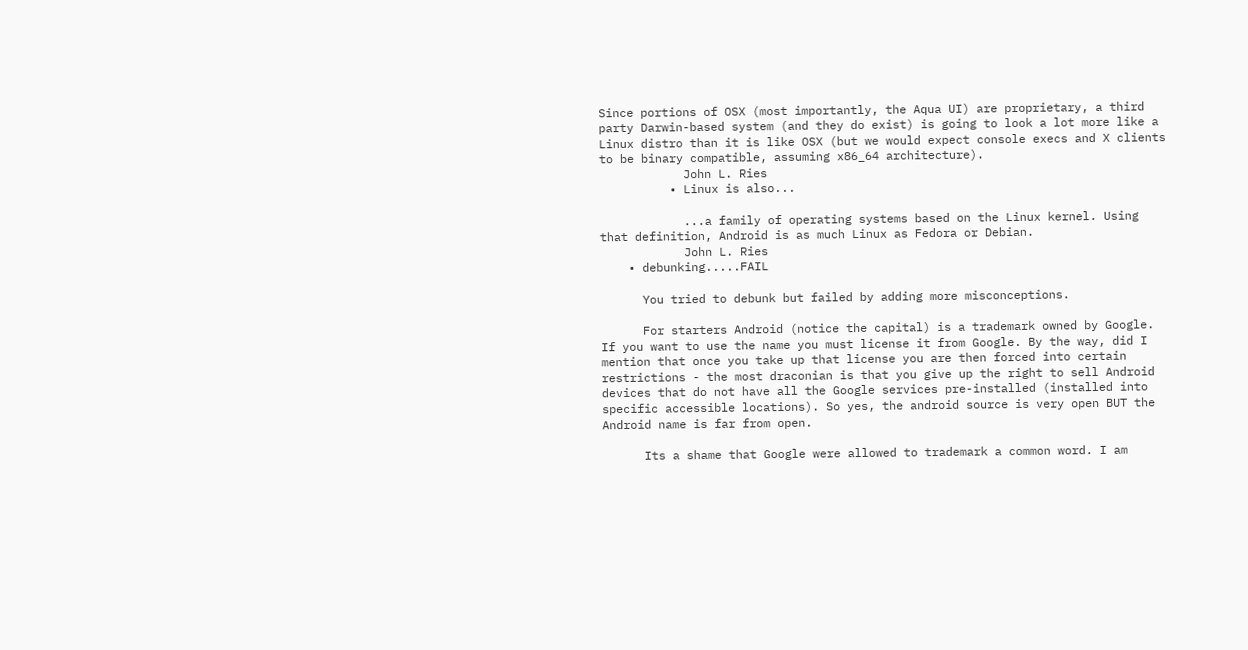Since portions of OSX (most importantly, the Aqua UI) are proprietary, a third party Darwin-based system (and they do exist) is going to look a lot more like a Linux distro than it is like OSX (but we would expect console execs and X clients to be binary compatible, assuming x86_64 architecture).
            John L. Ries
          • Linux is also...

            ...a family of operating systems based on the Linux kernel. Using that definition, Android is as much Linux as Fedora or Debian.
            John L. Ries
    • debunking.....FAIL

      You tried to debunk but failed by adding more misconceptions.

      For starters Android (notice the capital) is a trademark owned by Google. If you want to use the name you must license it from Google. By the way, did I mention that once you take up that license you are then forced into certain restrictions - the most draconian is that you give up the right to sell Android devices that do not have all the Google services pre-installed (installed into specific accessible locations). So yes, the android source is very open BUT the Android name is far from open.

      Its a shame that Google were allowed to trademark a common word. I am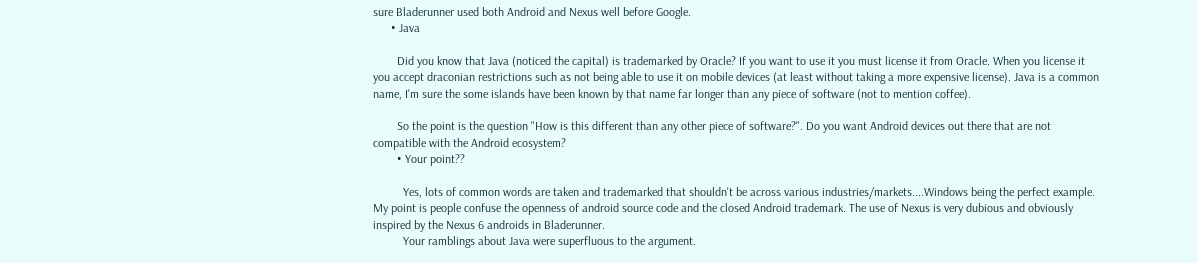sure Bladerunner used both Android and Nexus well before Google.
      • Java

        Did you know that Java (noticed the capital) is trademarked by Oracle? If you want to use it you must license it from Oracle. When you license it you accept draconian restrictions such as not being able to use it on mobile devices (at least without taking a more expensive license). Java is a common name, I'm sure the some islands have been known by that name far longer than any piece of software (not to mention coffee).

        So the point is the question "How is this different than any other piece of software?". Do you want Android devices out there that are not compatible with the Android ecosystem?
        • Your point??

          Yes, lots of common words are taken and trademarked that shouldn't be across various industries/markets....Windows being the perfect example. My point is people confuse the openness of android source code and the closed Android trademark. The use of Nexus is very dubious and obviously inspired by the Nexus 6 androids in Bladerunner.
          Your ramblings about Java were superfluous to the argument.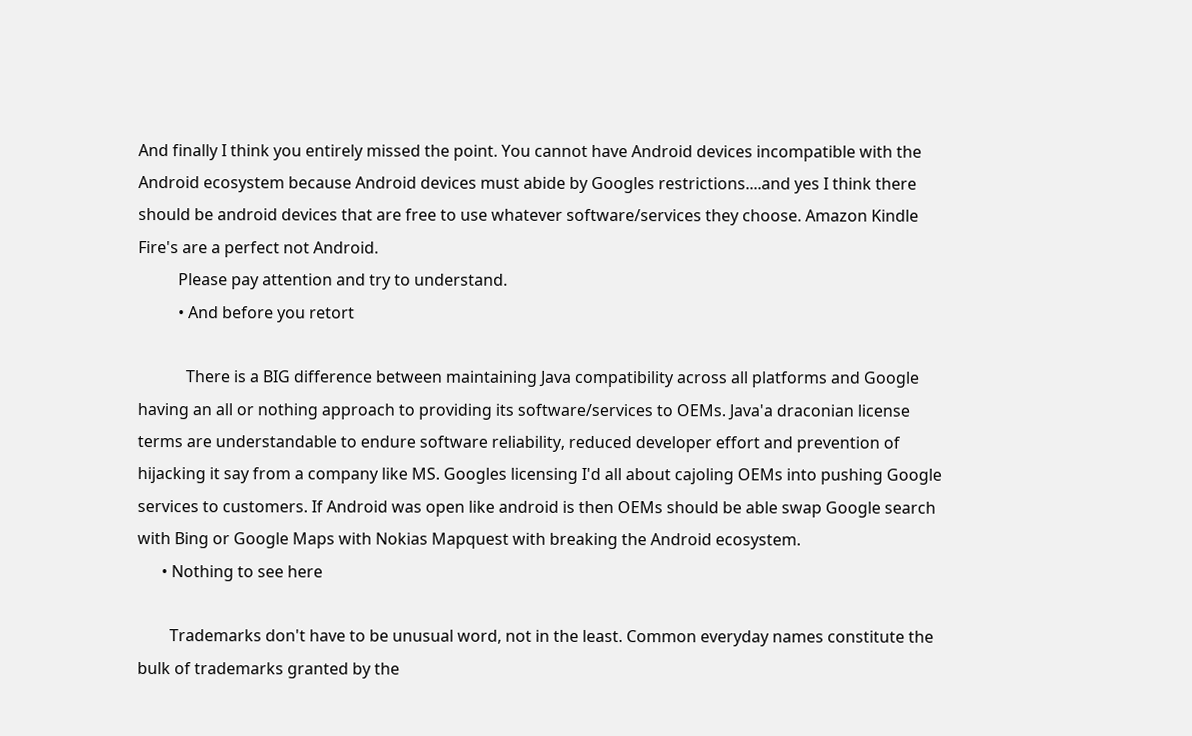And finally I think you entirely missed the point. You cannot have Android devices incompatible with the Android ecosystem because Android devices must abide by Googles restrictions....and yes I think there should be android devices that are free to use whatever software/services they choose. Amazon Kindle Fire's are a perfect not Android.
          Please pay attention and try to understand.
          • And before you retort

            There is a BIG difference between maintaining Java compatibility across all platforms and Google having an all or nothing approach to providing its software/services to OEMs. Java'a draconian license terms are understandable to endure software reliability, reduced developer effort and prevention of hijacking it say from a company like MS. Googles licensing I'd all about cajoling OEMs into pushing Google services to customers. If Android was open like android is then OEMs should be able swap Google search with Bing or Google Maps with Nokias Mapquest with breaking the Android ecosystem.
      • Nothing to see here

        Trademarks don't have to be unusual word, not in the least. Common everyday names constitute the bulk of trademarks granted by the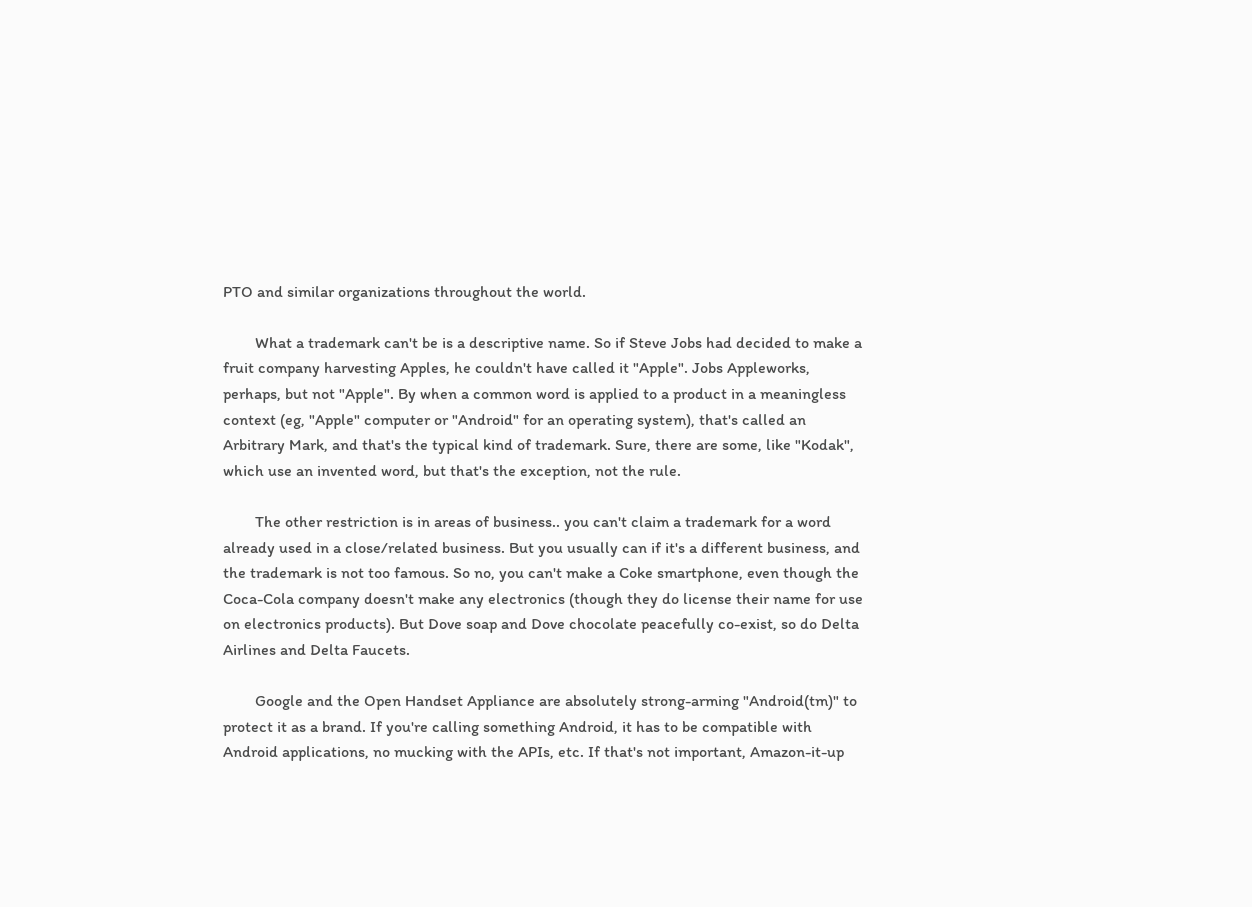PTO and similar organizations throughout the world.

        What a trademark can't be is a descriptive name. So if Steve Jobs had decided to make a fruit company harvesting Apples, he couldn't have called it "Apple". Jobs Appleworks, perhaps, but not "Apple". By when a common word is applied to a product in a meaningless context (eg, "Apple" computer or "Android" for an operating system), that's called an Arbitrary Mark, and that's the typical kind of trademark. Sure, there are some, like "Kodak", which use an invented word, but that's the exception, not the rule.

        The other restriction is in areas of business.. you can't claim a trademark for a word already used in a close/related business. But you usually can if it's a different business, and the trademark is not too famous. So no, you can't make a Coke smartphone, even though the Coca-Cola company doesn't make any electronics (though they do license their name for use on electronics products). But Dove soap and Dove chocolate peacefully co-exist, so do Delta Airlines and Delta Faucets.

        Google and the Open Handset Appliance are absolutely strong-arming "Android(tm)" to protect it as a brand. If you're calling something Android, it has to be compatible with Android applications, no mucking with the APIs, etc. If that's not important, Amazon-it-up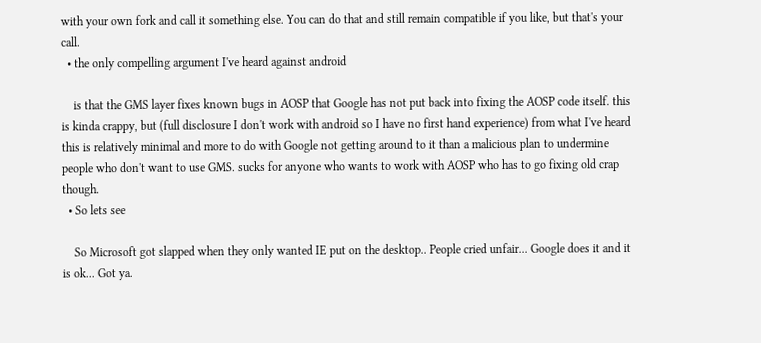with your own fork and call it something else. You can do that and still remain compatible if you like, but that's your call.
  • the only compelling argument I've heard against android

    is that the GMS layer fixes known bugs in AOSP that Google has not put back into fixing the AOSP code itself. this is kinda crappy, but (full disclosure I don't work with android so I have no first hand experience) from what I've heard this is relatively minimal and more to do with Google not getting around to it than a malicious plan to undermine people who don't want to use GMS. sucks for anyone who wants to work with AOSP who has to go fixing old crap though.
  • So lets see

    So Microsoft got slapped when they only wanted IE put on the desktop.. People cried unfair... Google does it and it is ok... Got ya.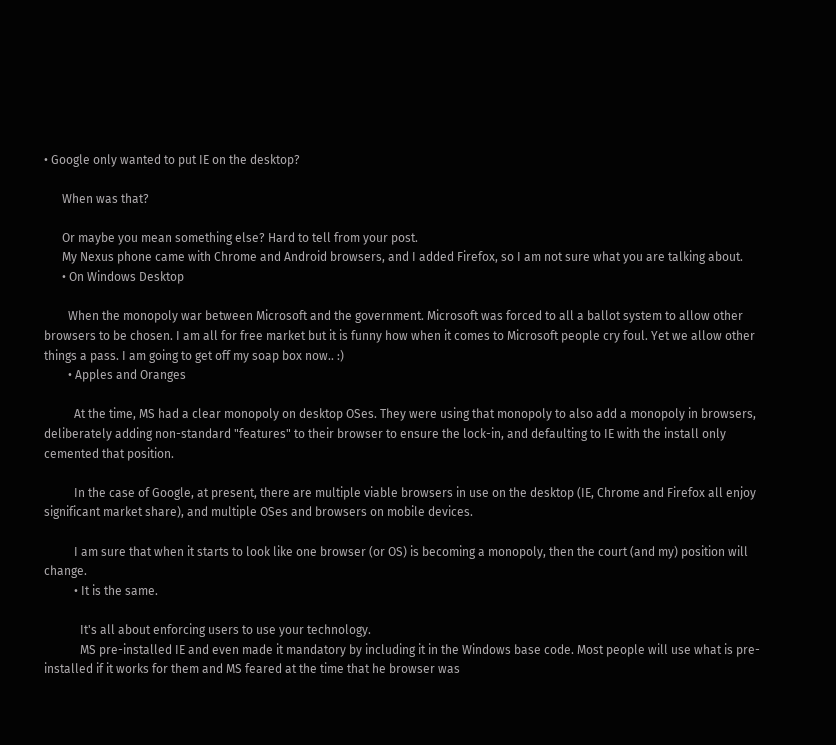• Google only wanted to put IE on the desktop?

      When was that?

      Or maybe you mean something else? Hard to tell from your post.
      My Nexus phone came with Chrome and Android browsers, and I added Firefox, so I am not sure what you are talking about.
      • On Windows Desktop

        When the monopoly war between Microsoft and the government. Microsoft was forced to all a ballot system to allow other browsers to be chosen. I am all for free market but it is funny how when it comes to Microsoft people cry foul. Yet we allow other things a pass. I am going to get off my soap box now.. :)
        • Apples and Oranges

          At the time, MS had a clear monopoly on desktop OSes. They were using that monopoly to also add a monopoly in browsers, deliberately adding non-standard "features" to their browser to ensure the lock-in, and defaulting to IE with the install only cemented that position.

          In the case of Google, at present, there are multiple viable browsers in use on the desktop (IE, Chrome and Firefox all enjoy significant market share), and multiple OSes and browsers on mobile devices.

          I am sure that when it starts to look like one browser (or OS) is becoming a monopoly, then the court (and my) position will change.
          • It is the same.

            It's all about enforcing users to use your technology.
            MS pre-installed IE and even made it mandatory by including it in the Windows base code. Most people will use what is pre-installed if it works for them and MS feared at the time that he browser was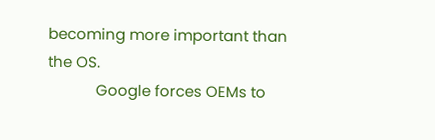becoming more important than the OS.
            Google forces OEMs to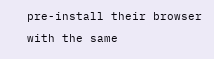pre-install their browser with the same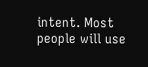intent. Most people will use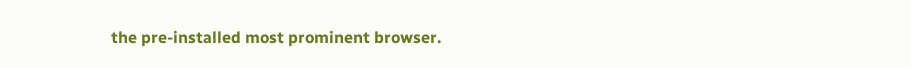the pre-installed most prominent browser.